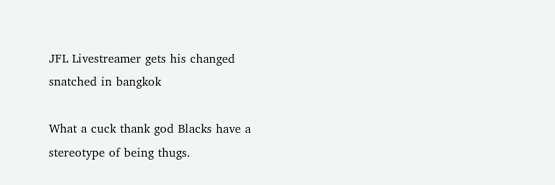JFL Livestreamer gets his changed snatched in bangkok

What a cuck thank god Blacks have a stereotype of being thugs.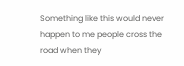Something like this would never happen to me people cross the road when they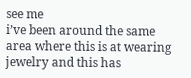see me
i’ve been around the same area where this is at wearing jewelry and this has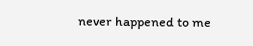never happened to me